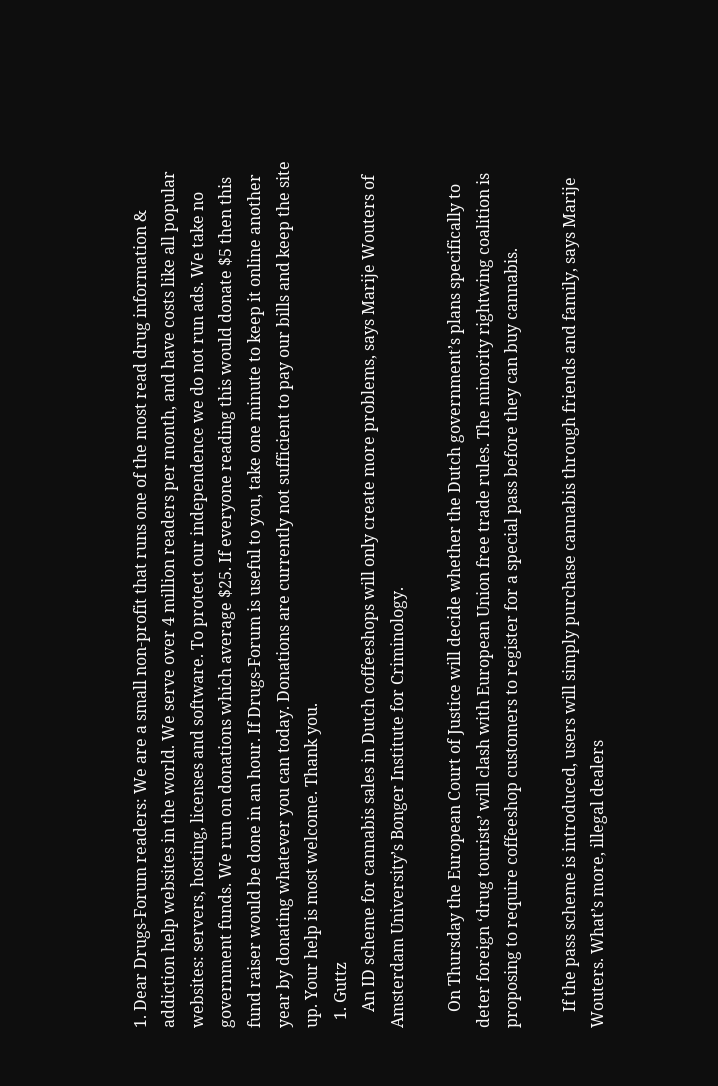1. Dear Drugs-Forum readers: We are a small non-profit that runs one of the most read drug information & addiction help websites in the world. We serve over 4 million readers per month, and have costs like all popular websites: servers, hosting, licenses and software. To protect our independence we do not run ads. We take no government funds. We run on donations which average $25. If everyone reading this would donate $5 then this fund raiser would be done in an hour. If Drugs-Forum is useful to you, take one minute to keep it online another year by donating whatever you can today. Donations are currently not sufficient to pay our bills and keep the site up. Your help is most welcome. Thank you.
  1. Guttz
    An ID scheme for cannabis sales in Dutch coffeeshops will only create more problems, says Marije Wouters of Amsterdam University’s Bonger Institute for Criminology.

    On Thursday the European Court of Justice will decide whether the Dutch government’s plans specifically to deter foreign ‘drug tourists’ will clash with European Union free trade rules. The minority rightwing coalition is proposing to require coffeeshop customers to register for a special pass before they can buy cannabis.

    If the pass scheme is introduced, users will simply purchase cannabis through friends and family, says Marije Wouters. What’s more, illegal dealers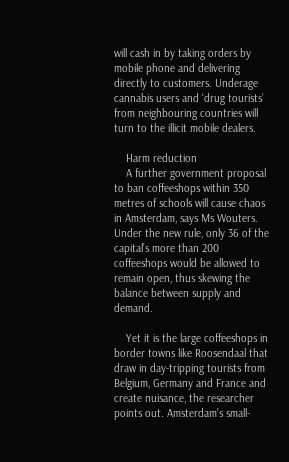will cash in by taking orders by mobile phone and delivering directly to customers. Underage cannabis users and ‘drug tourists’ from neighbouring countries will turn to the illicit mobile dealers.

    Harm reduction
    A further government proposal to ban coffeeshops within 350 metres of schools will cause chaos in Amsterdam, says Ms Wouters. Under the new rule, only 36 of the capital’s more than 200 coffeeshops would be allowed to remain open, thus skewing the balance between supply and demand.

    Yet it is the large coffeeshops in border towns like Roosendaal that draw in day-tripping tourists from Belgium, Germany and France and create nuisance, the researcher points out. Amsterdam’s small-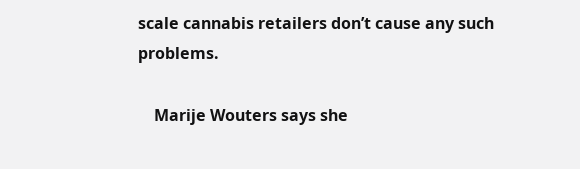scale cannabis retailers don’t cause any such problems.

    Marije Wouters says she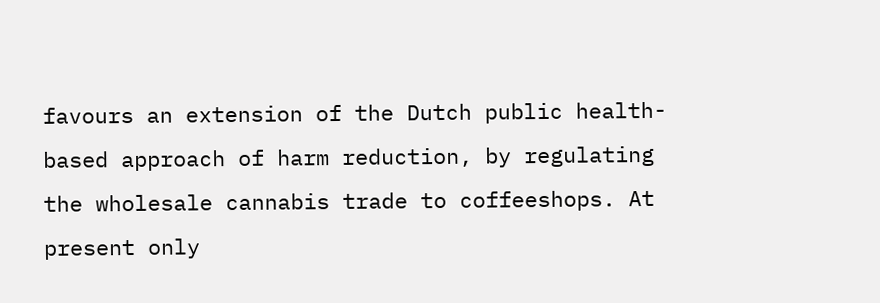favours an extension of the Dutch public health-based approach of harm reduction, by regulating the wholesale cannabis trade to coffeeshops. At present only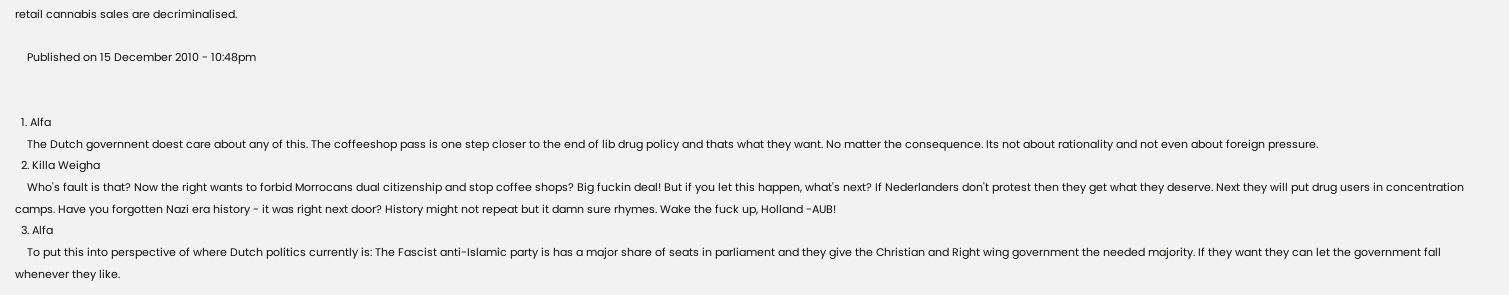retail cannabis sales are decriminalised.

    Published on 15 December 2010 - 10:48pm


  1. Alfa
    The Dutch governnent doest care about any of this. The coffeeshop pass is one step closer to the end of lib drug policy and thats what they want. No matter the consequence. Its not about rationality and not even about foreign pressure.
  2. Killa Weigha
    Who's fault is that? Now the right wants to forbid Morrocans dual citizenship and stop coffee shops? Big fuckin deal! But if you let this happen, what's next? If Nederlanders don't protest then they get what they deserve. Next they will put drug users in concentration camps. Have you forgotten Nazi era history - it was right next door? History might not repeat but it damn sure rhymes. Wake the fuck up, Holland -AUB!
  3. Alfa
    To put this into perspective of where Dutch politics currently is: The Fascist anti-Islamic party is has a major share of seats in parliament and they give the Christian and Right wing government the needed majority. If they want they can let the government fall whenever they like.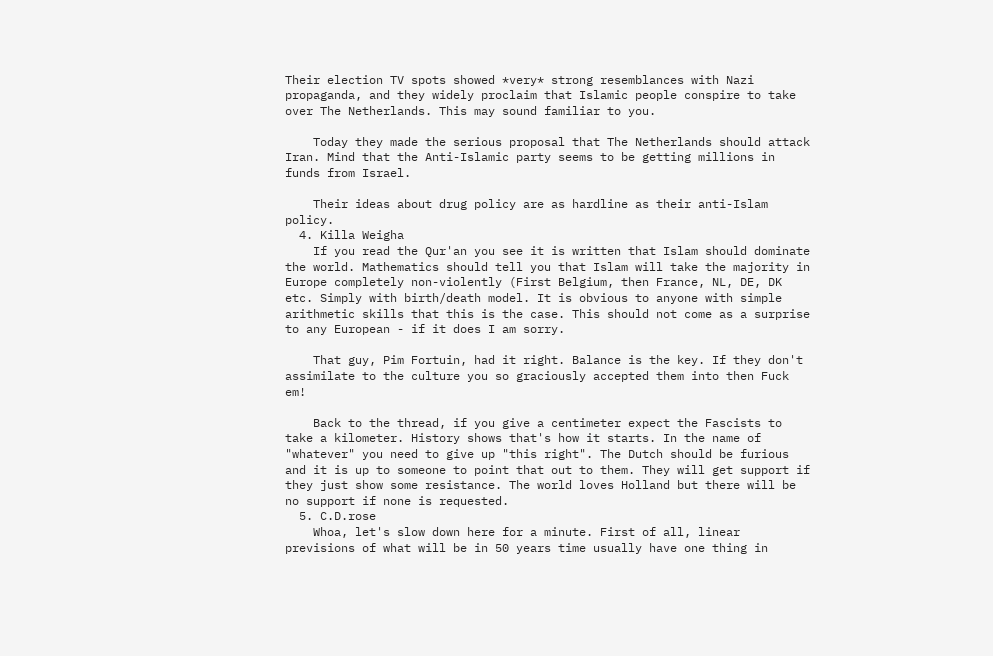Their election TV spots showed *very* strong resemblances with Nazi propaganda, and they widely proclaim that Islamic people conspire to take over The Netherlands. This may sound familiar to you.

    Today they made the serious proposal that The Netherlands should attack Iran. Mind that the Anti-Islamic party seems to be getting millions in funds from Israel.

    Their ideas about drug policy are as hardline as their anti-Islam policy.
  4. Killa Weigha
    If you read the Qur'an you see it is written that Islam should dominate the world. Mathematics should tell you that Islam will take the majority in Europe completely non-violently (First Belgium, then France, NL, DE, DK etc. Simply with birth/death model. It is obvious to anyone with simple arithmetic skills that this is the case. This should not come as a surprise to any European - if it does I am sorry.

    That guy, Pim Fortuin, had it right. Balance is the key. If they don't assimilate to the culture you so graciously accepted them into then Fuck em!

    Back to the thread, if you give a centimeter expect the Fascists to take a kilometer. History shows that's how it starts. In the name of "whatever" you need to give up "this right". The Dutch should be furious and it is up to someone to point that out to them. They will get support if they just show some resistance. The world loves Holland but there will be no support if none is requested.
  5. C.D.rose
    Whoa, let's slow down here for a minute. First of all, linear previsions of what will be in 50 years time usually have one thing in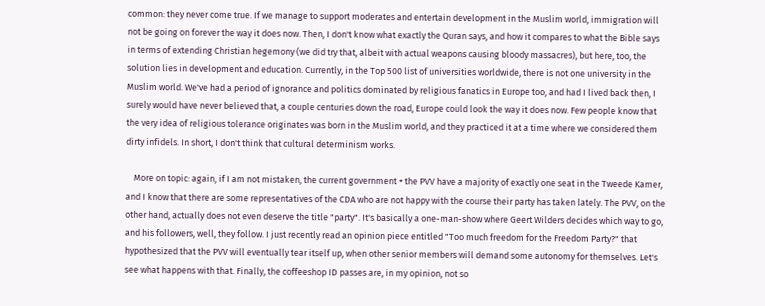common: they never come true. If we manage to support moderates and entertain development in the Muslim world, immigration will not be going on forever the way it does now. Then, I don't know what exactly the Quran says, and how it compares to what the Bible says in terms of extending Christian hegemony (we did try that, albeit with actual weapons causing bloody massacres), but here, too, the solution lies in development and education. Currently, in the Top 500 list of universities worldwide, there is not one university in the Muslim world. We've had a period of ignorance and politics dominated by religious fanatics in Europe too, and had I lived back then, I surely would have never believed that, a couple centuries down the road, Europe could look the way it does now. Few people know that the very idea of religious tolerance originates was born in the Muslim world, and they practiced it at a time where we considered them dirty infidels. In short, I don't think that cultural determinism works.

    More on topic: again, if I am not mistaken, the current government + the PVV have a majority of exactly one seat in the Tweede Kamer, and I know that there are some representatives of the CDA who are not happy with the course their party has taken lately. The PVV, on the other hand, actually does not even deserve the title "party". It's basically a one-man-show where Geert Wilders decides which way to go, and his followers, well, they follow. I just recently read an opinion piece entitled "Too much freedom for the Freedom Party?" that hypothesized that the PVV will eventually tear itself up, when other senior members will demand some autonomy for themselves. Let's see what happens with that. Finally, the coffeeshop ID passes are, in my opinion, not so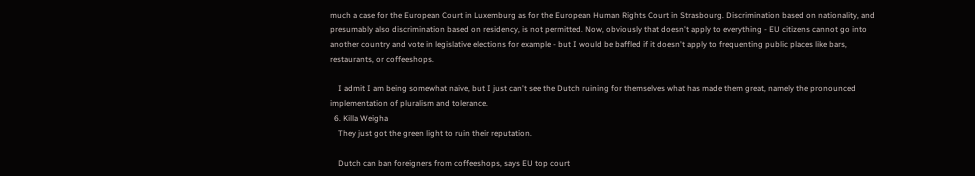much a case for the European Court in Luxemburg as for the European Human Rights Court in Strasbourg. Discrimination based on nationality, and presumably also discrimination based on residency, is not permitted. Now, obviously that doesn't apply to everything - EU citizens cannot go into another country and vote in legislative elections for example - but I would be baffled if it doesn't apply to frequenting public places like bars, restaurants, or coffeeshops.

    I admit I am being somewhat naive, but I just can't see the Dutch ruining for themselves what has made them great, namely the pronounced implementation of pluralism and tolerance.
  6. Killa Weigha
    They just got the green light to ruin their reputation.

    Dutch can ban foreigners from coffeeshops, says EU top court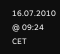16.07.2010 @ 09:24 CET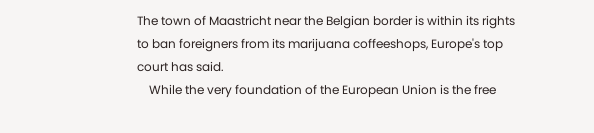The town of Maastricht near the Belgian border is within its rights to ban foreigners from its marijuana coffeeshops, Europe's top court has said.
    While the very foundation of the European Union is the free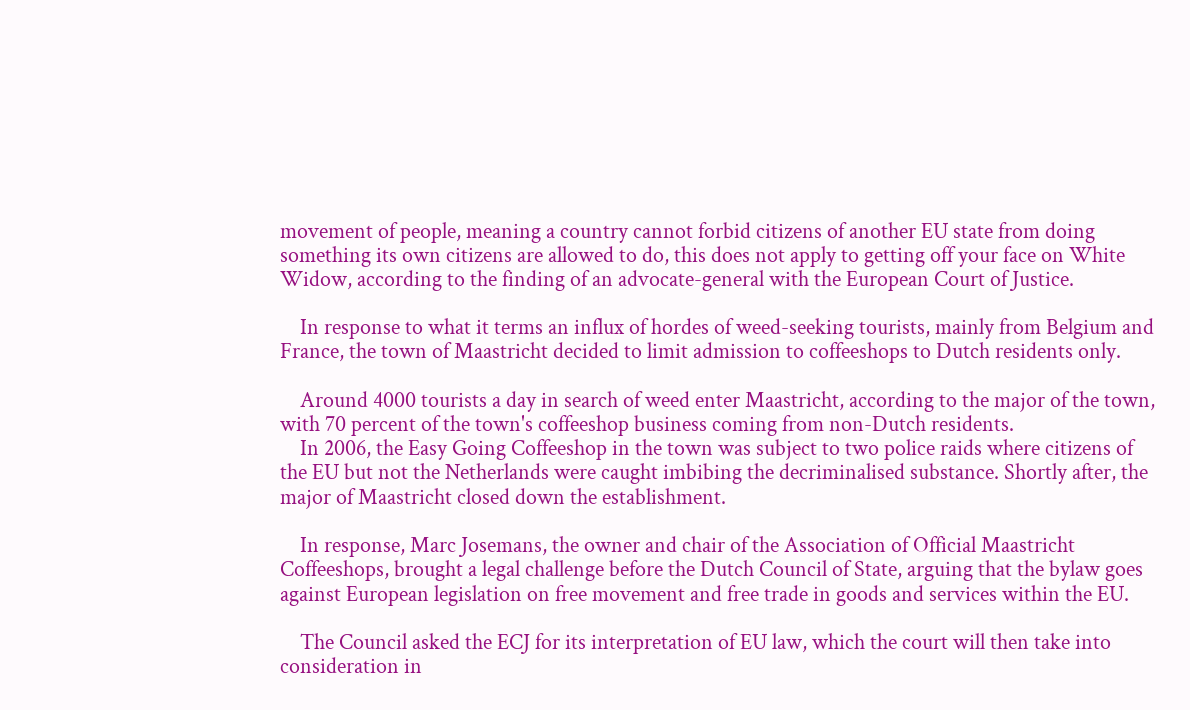movement of people, meaning a country cannot forbid citizens of another EU state from doing something its own citizens are allowed to do, this does not apply to getting off your face on White Widow, according to the finding of an advocate-general with the European Court of Justice.

    In response to what it terms an influx of hordes of weed-seeking tourists, mainly from Belgium and France, the town of Maastricht decided to limit admission to coffeeshops to Dutch residents only.

    Around 4000 tourists a day in search of weed enter Maastricht, according to the major of the town, with 70 percent of the town's coffeeshop business coming from non-Dutch residents.
    In 2006, the Easy Going Coffeeshop in the town was subject to two police raids where citizens of the EU but not the Netherlands were caught imbibing the decriminalised substance. Shortly after, the major of Maastricht closed down the establishment.

    In response, Marc Josemans, the owner and chair of the Association of Official Maastricht Coffeeshops, brought a legal challenge before the Dutch Council of State, arguing that the bylaw goes against European legislation on free movement and free trade in goods and services within the EU.

    The Council asked the ECJ for its interpretation of EU law, which the court will then take into consideration in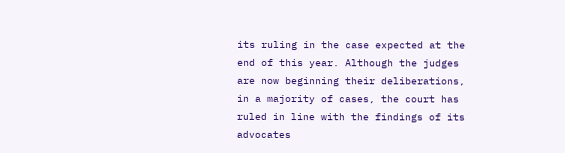its ruling in the case expected at the end of this year. Although the judges are now beginning their deliberations, in a majority of cases, the court has ruled in line with the findings of its advocates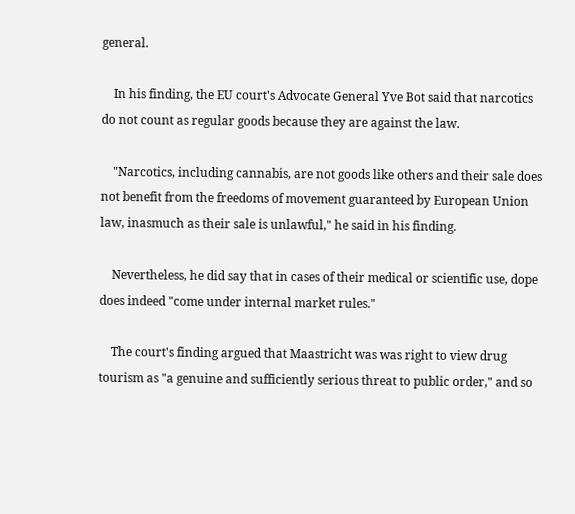general.

    In his finding, the EU court's Advocate General Yve Bot said that narcotics do not count as regular goods because they are against the law.

    "Narcotics, including cannabis, are not goods like others and their sale does not benefit from the freedoms of movement guaranteed by European Union law, inasmuch as their sale is unlawful," he said in his finding.

    Nevertheless, he did say that in cases of their medical or scientific use, dope does indeed "come under internal market rules."

    The court's finding argued that Maastricht was was right to view drug tourism as "a genuine and sufficiently serious threat to public order," and so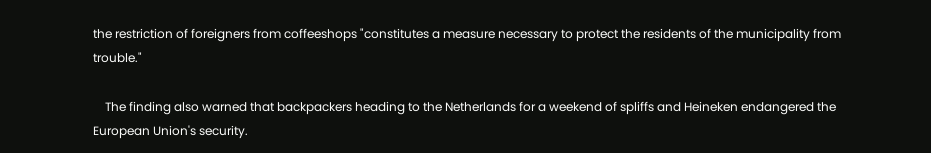the restriction of foreigners from coffeeshops "constitutes a measure necessary to protect the residents of the municipality from trouble."

    The finding also warned that backpackers heading to the Netherlands for a weekend of spliffs and Heineken endangered the European Union's security.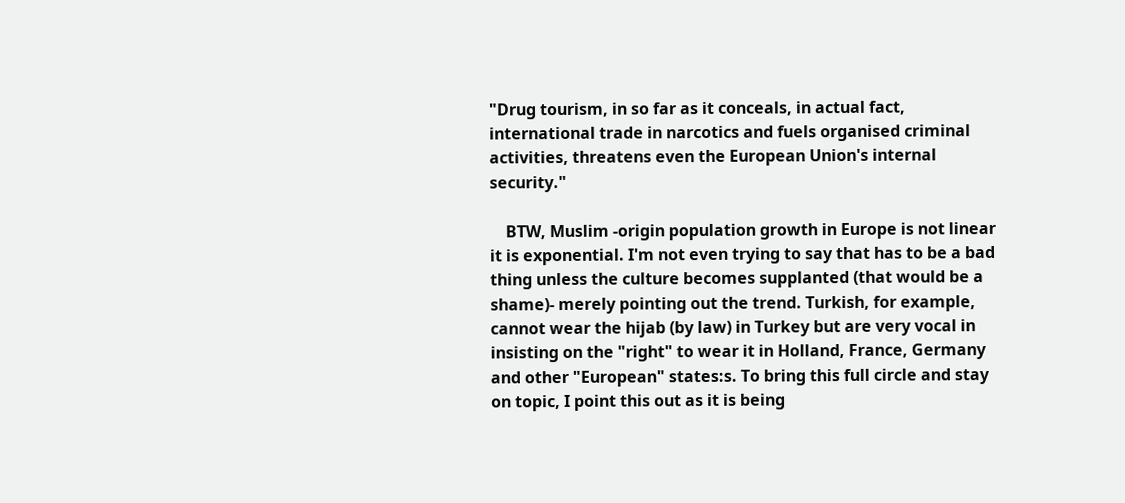"Drug tourism, in so far as it conceals, in actual fact, international trade in narcotics and fuels organised criminal activities, threatens even the European Union's internal security."

    BTW, Muslim -origin population growth in Europe is not linear it is exponential. I'm not even trying to say that has to be a bad thing unless the culture becomes supplanted (that would be a shame)- merely pointing out the trend. Turkish, for example, cannot wear the hijab (by law) in Turkey but are very vocal in insisting on the "right" to wear it in Holland, France, Germany and other "European" states:s. To bring this full circle and stay on topic, I point this out as it is being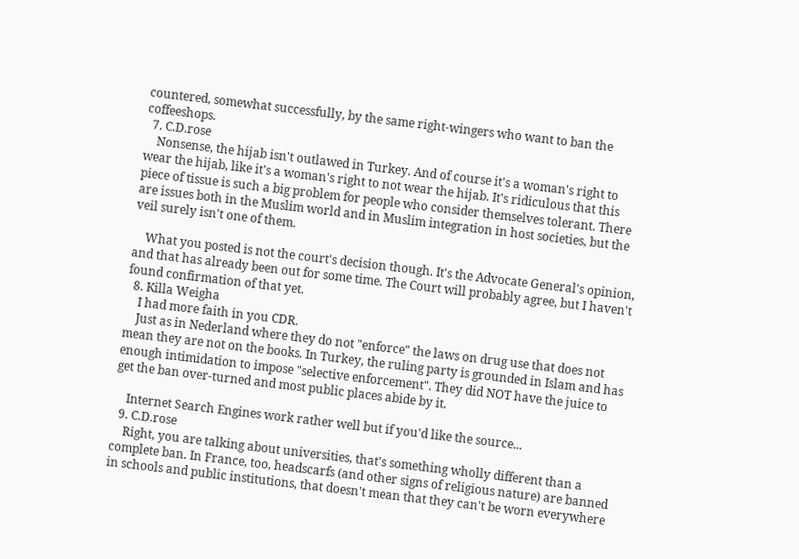countered, somewhat successfully, by the same right-wingers who want to ban the coffeeshops.
  7. C.D.rose
    Nonsense, the hijab isn't outlawed in Turkey. And of course it's a woman's right to wear the hijab, like it's a woman's right to not wear the hijab. It's ridiculous that this piece of tissue is such a big problem for people who consider themselves tolerant. There are issues both in the Muslim world and in Muslim integration in host societies, but the veil surely isn't one of them.

    What you posted is not the court's decision though. It's the Advocate General's opinion, and that has already been out for some time. The Court will probably agree, but I haven't found confirmation of that yet.
  8. Killa Weigha
    I had more faith in you CDR.
    Just as in Nederland where they do not "enforce" the laws on drug use that does not mean they are not on the books. In Turkey, the ruling party is grounded in Islam and has enough intimidation to impose "selective enforcement". They did NOT have the juice to get the ban over-turned and most public places abide by it.

    Internet Search Engines work rather well but if you'd like the source...
  9. C.D.rose
    Right, you are talking about universities, that's something wholly different than a complete ban. In France, too, headscarfs (and other signs of religious nature) are banned in schools and public institutions, that doesn't mean that they can't be worn everywhere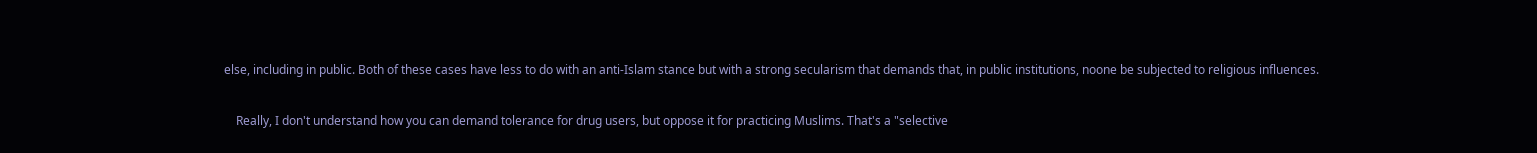else, including in public. Both of these cases have less to do with an anti-Islam stance but with a strong secularism that demands that, in public institutions, noone be subjected to religious influences.

    Really, I don't understand how you can demand tolerance for drug users, but oppose it for practicing Muslims. That's a "selective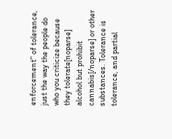enforcement" of tolerance, just the way the people do who you criticize because they tolerate[noparse] alcohol but prohibit cannabis[/noparse] or other substances. Tolerance is tolerance, and partial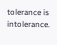tolerance is intolerance.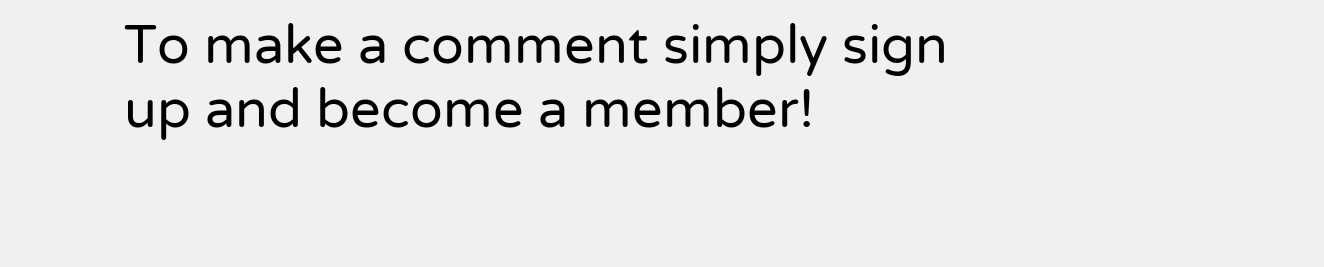To make a comment simply sign up and become a member!